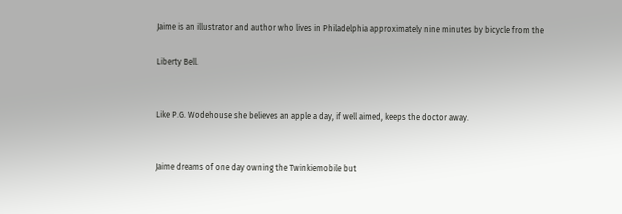Jaime is an illustrator and author who lives in Philadelphia approximately nine minutes by bicycle from the

Liberty Bell.


Like P.G. Wodehouse she believes an apple a day, if well aimed, keeps the doctor away.


Jaime dreams of one day owning the Twinkiemobile but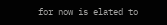for now is elated to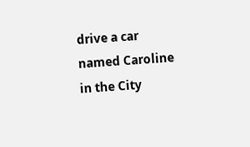drive a car named Caroline in the City